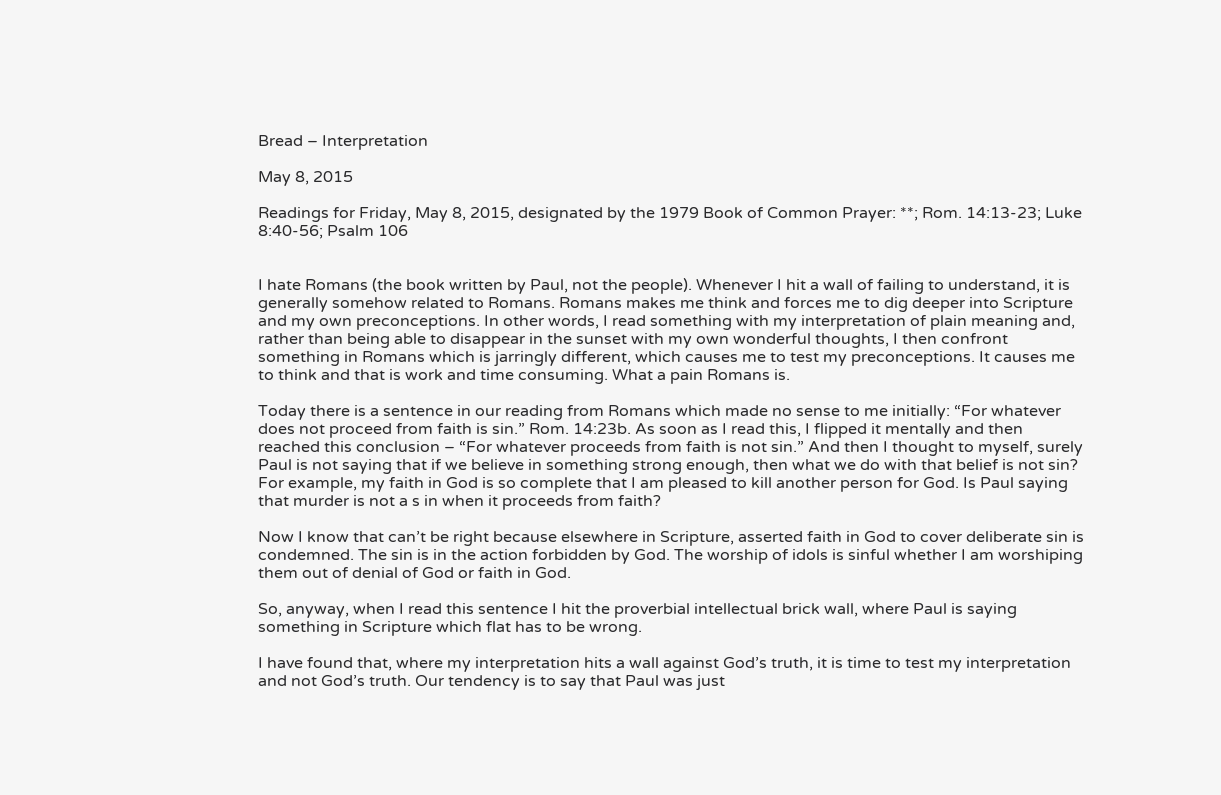Bread – Interpretation

May 8, 2015

Readings for Friday, May 8, 2015, designated by the 1979 Book of Common Prayer: **; Rom. 14:13-23; Luke 8:40-56; Psalm 106


I hate Romans (the book written by Paul, not the people). Whenever I hit a wall of failing to understand, it is generally somehow related to Romans. Romans makes me think and forces me to dig deeper into Scripture and my own preconceptions. In other words, I read something with my interpretation of plain meaning and, rather than being able to disappear in the sunset with my own wonderful thoughts, I then confront something in Romans which is jarringly different, which causes me to test my preconceptions. It causes me to think and that is work and time consuming. What a pain Romans is.

Today there is a sentence in our reading from Romans which made no sense to me initially: “For whatever does not proceed from faith is sin.” Rom. 14:23b. As soon as I read this, I flipped it mentally and then reached this conclusion – “For whatever proceeds from faith is not sin.” And then I thought to myself, surely Paul is not saying that if we believe in something strong enough, then what we do with that belief is not sin? For example, my faith in God is so complete that I am pleased to kill another person for God. Is Paul saying that murder is not a s in when it proceeds from faith?

Now I know that can’t be right because elsewhere in Scripture, asserted faith in God to cover deliberate sin is condemned. The sin is in the action forbidden by God. The worship of idols is sinful whether I am worshiping them out of denial of God or faith in God.

So, anyway, when I read this sentence I hit the proverbial intellectual brick wall, where Paul is saying something in Scripture which flat has to be wrong.

I have found that, where my interpretation hits a wall against God’s truth, it is time to test my interpretation and not God’s truth. Our tendency is to say that Paul was just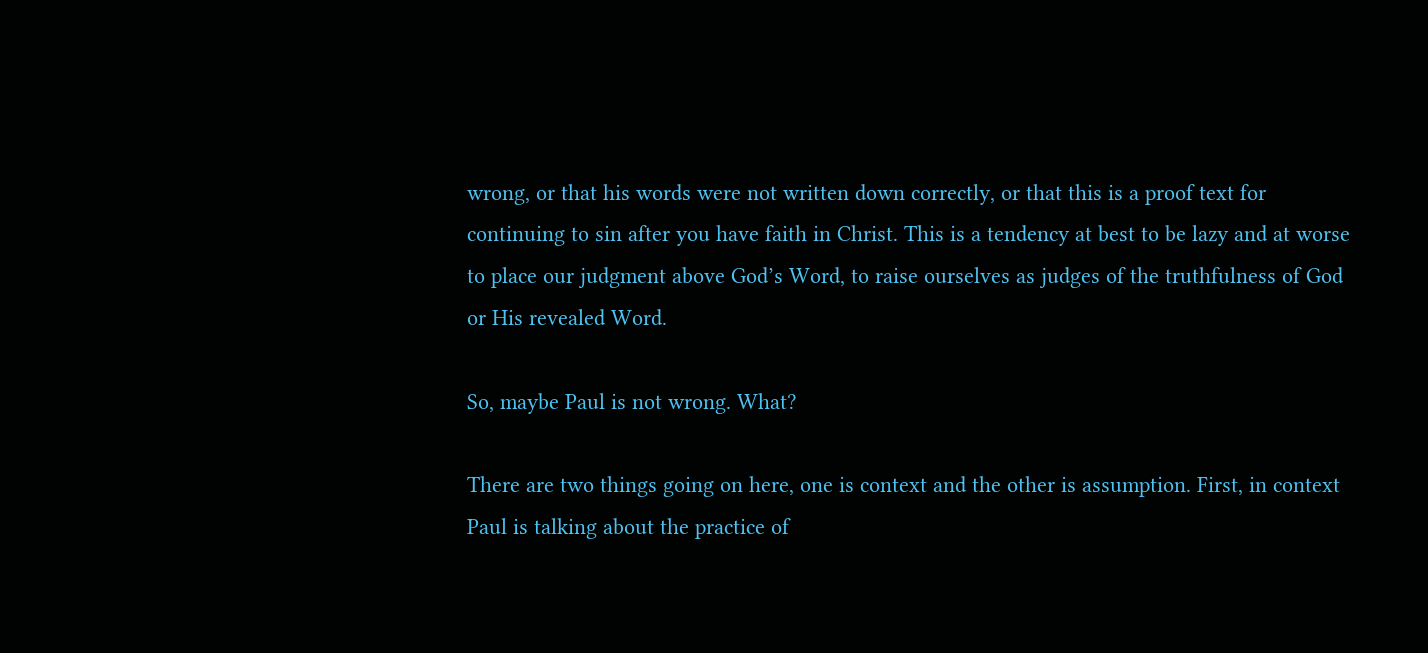wrong, or that his words were not written down correctly, or that this is a proof text for continuing to sin after you have faith in Christ. This is a tendency at best to be lazy and at worse to place our judgment above God’s Word, to raise ourselves as judges of the truthfulness of God or His revealed Word.

So, maybe Paul is not wrong. What?

There are two things going on here, one is context and the other is assumption. First, in context Paul is talking about the practice of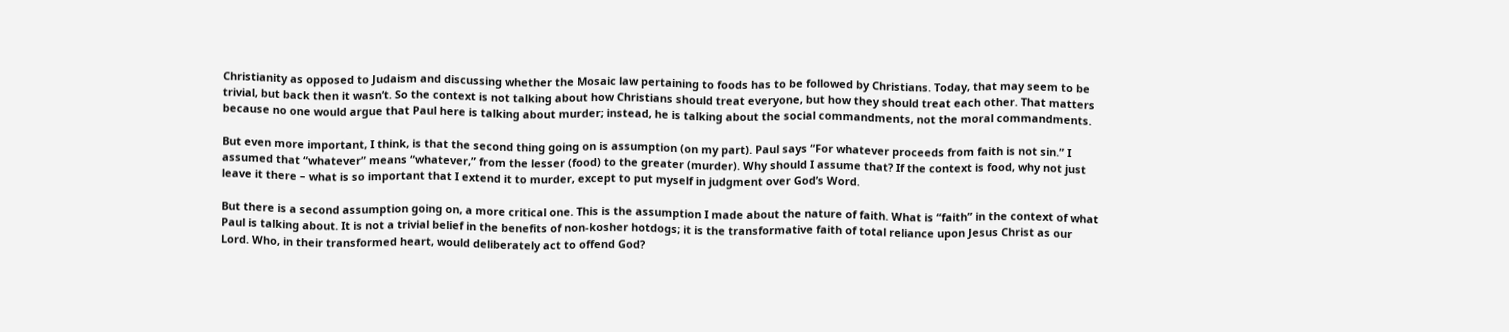Christianity as opposed to Judaism and discussing whether the Mosaic law pertaining to foods has to be followed by Christians. Today, that may seem to be trivial, but back then it wasn’t. So the context is not talking about how Christians should treat everyone, but how they should treat each other. That matters because no one would argue that Paul here is talking about murder; instead, he is talking about the social commandments, not the moral commandments.

But even more important, I think, is that the second thing going on is assumption (on my part). Paul says “For whatever proceeds from faith is not sin.” I assumed that “whatever” means “whatever,” from the lesser (food) to the greater (murder). Why should I assume that? If the context is food, why not just leave it there – what is so important that I extend it to murder, except to put myself in judgment over God’s Word.

But there is a second assumption going on, a more critical one. This is the assumption I made about the nature of faith. What is “faith” in the context of what Paul is talking about. It is not a trivial belief in the benefits of non-kosher hotdogs; it is the transformative faith of total reliance upon Jesus Christ as our Lord. Who, in their transformed heart, would deliberately act to offend God?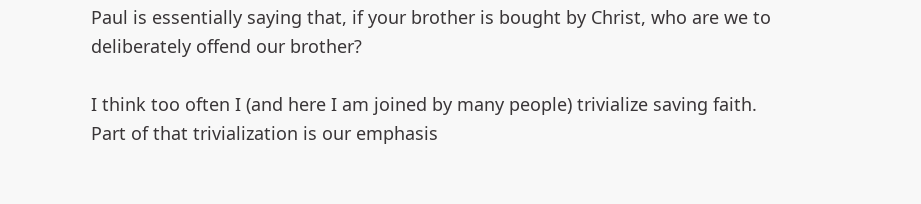Paul is essentially saying that, if your brother is bought by Christ, who are we to deliberately offend our brother?

I think too often I (and here I am joined by many people) trivialize saving faith. Part of that trivialization is our emphasis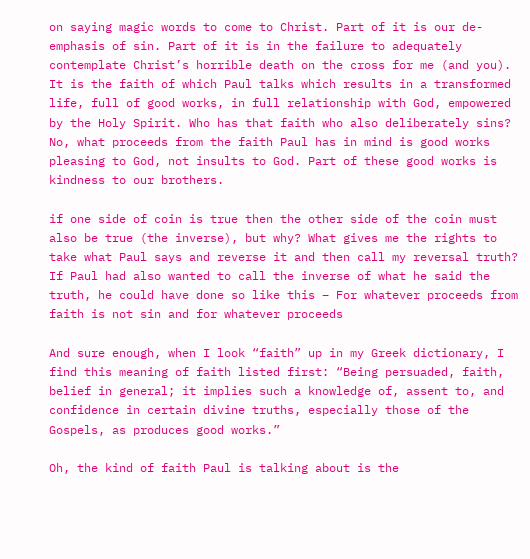on saying magic words to come to Christ. Part of it is our de-emphasis of sin. Part of it is in the failure to adequately contemplate Christ’s horrible death on the cross for me (and you). It is the faith of which Paul talks which results in a transformed life, full of good works, in full relationship with God, empowered by the Holy Spirit. Who has that faith who also deliberately sins? No, what proceeds from the faith Paul has in mind is good works pleasing to God, not insults to God. Part of these good works is kindness to our brothers.

if one side of coin is true then the other side of the coin must also be true (the inverse), but why? What gives me the rights to take what Paul says and reverse it and then call my reversal truth? If Paul had also wanted to call the inverse of what he said the truth, he could have done so like this – For whatever proceeds from faith is not sin and for whatever proceeds

And sure enough, when I look “faith” up in my Greek dictionary, I find this meaning of faith listed first: “Being persuaded, faith, belief in general; it implies such a knowledge of, assent to, and confidence in certain divine truths, especially those of the Gospels, as produces good works.”

Oh, the kind of faith Paul is talking about is the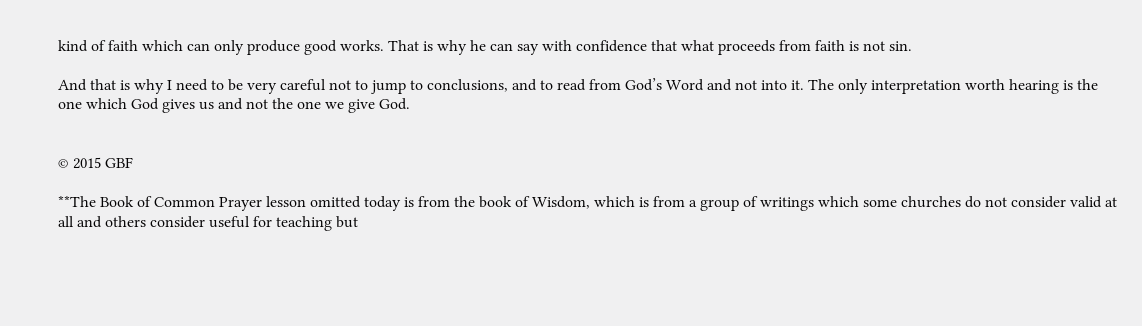kind of faith which can only produce good works. That is why he can say with confidence that what proceeds from faith is not sin.

And that is why I need to be very careful not to jump to conclusions, and to read from God’s Word and not into it. The only interpretation worth hearing is the one which God gives us and not the one we give God.


© 2015 GBF

**The Book of Common Prayer lesson omitted today is from the book of Wisdom, which is from a group of writings which some churches do not consider valid at all and others consider useful for teaching but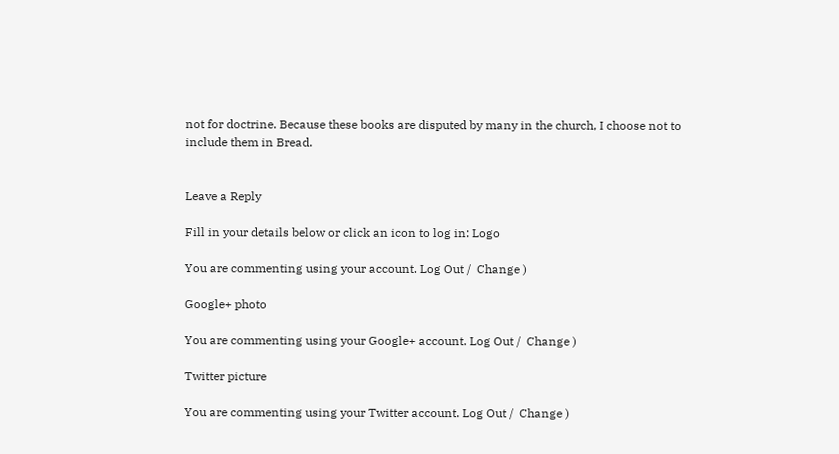not for doctrine. Because these books are disputed by many in the church, I choose not to include them in Bread.


Leave a Reply

Fill in your details below or click an icon to log in: Logo

You are commenting using your account. Log Out /  Change )

Google+ photo

You are commenting using your Google+ account. Log Out /  Change )

Twitter picture

You are commenting using your Twitter account. Log Out /  Change )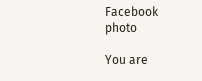Facebook photo

You are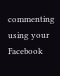commenting using your Facebook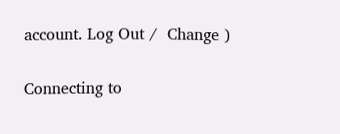account. Log Out /  Change )


Connecting to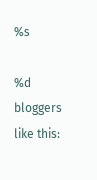%s

%d bloggers like this: